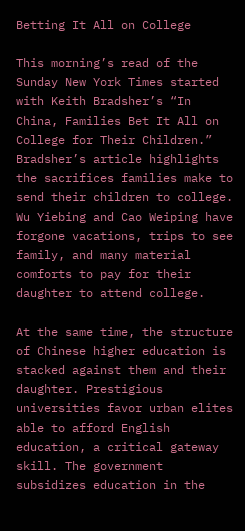Betting It All on College

This morning’s read of the Sunday New York Times started with Keith Bradsher’s “In China, Families Bet It All on College for Their Children.” Bradsher’s article highlights the sacrifices families make to send their children to college. Wu Yiebing and Cao Weiping have forgone vacations, trips to see family, and many material comforts to pay for their daughter to attend college.

At the same time, the structure of Chinese higher education is stacked against them and their daughter. Prestigious universities favor urban elites able to afford English education, a critical gateway skill. The government subsidizes education in the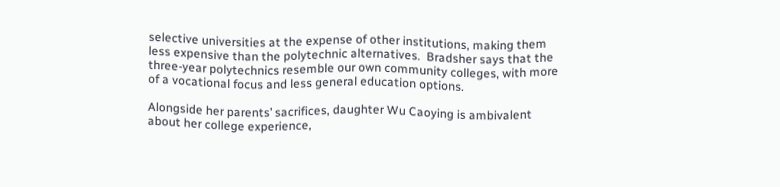selective universities at the expense of other institutions, making them less expensive than the polytechnic alternatives.  Bradsher says that the three-year polytechnics resemble our own community colleges, with more of a vocational focus and less general education options.

Alongside her parents’ sacrifices, daughter Wu Caoying is ambivalent about her college experience,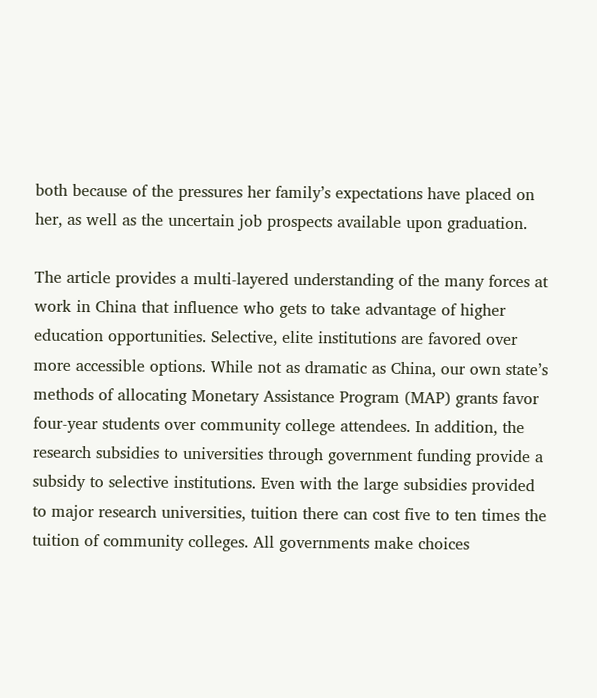both because of the pressures her family’s expectations have placed on her, as well as the uncertain job prospects available upon graduation.

The article provides a multi-layered understanding of the many forces at work in China that influence who gets to take advantage of higher education opportunities. Selective, elite institutions are favored over more accessible options. While not as dramatic as China, our own state’s methods of allocating Monetary Assistance Program (MAP) grants favor four-year students over community college attendees. In addition, the research subsidies to universities through government funding provide a subsidy to selective institutions. Even with the large subsidies provided to major research universities, tuition there can cost five to ten times the tuition of community colleges. All governments make choices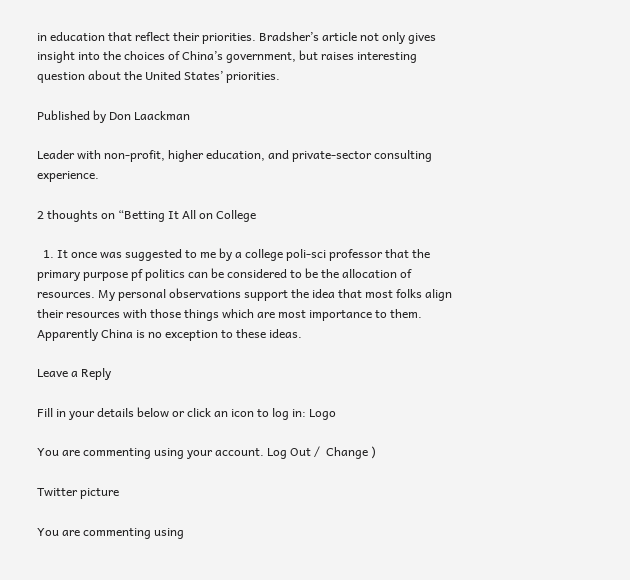in education that reflect their priorities. Bradsher’s article not only gives insight into the choices of China’s government, but raises interesting question about the United States’ priorities.

Published by Don Laackman

Leader with non-profit, higher education, and private-sector consulting experience.

2 thoughts on “Betting It All on College

  1. It once was suggested to me by a college poli-sci professor that the primary purpose pf politics can be considered to be the allocation of resources. My personal observations support the idea that most folks align their resources with those things which are most importance to them. Apparently China is no exception to these ideas.

Leave a Reply

Fill in your details below or click an icon to log in: Logo

You are commenting using your account. Log Out /  Change )

Twitter picture

You are commenting using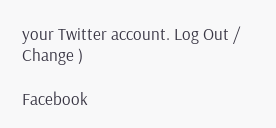your Twitter account. Log Out /  Change )

Facebook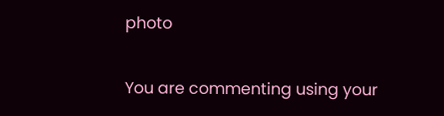photo

You are commenting using your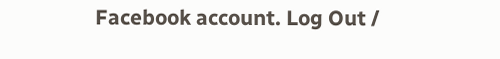Facebook account. Log Out /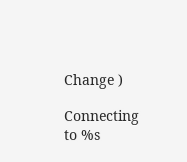Change )

Connecting to %s